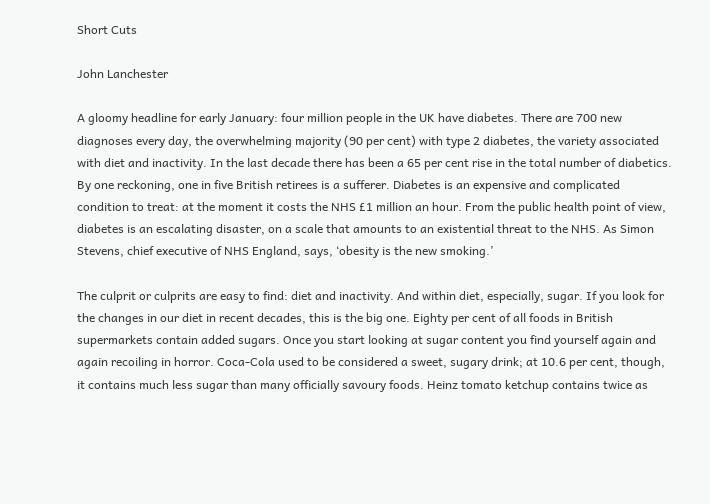Short Cuts

John Lanchester

A gloomy headline for early January: four million people in the UK have diabetes. There are 700 new diagnoses every day, the overwhelming majority (90 per cent) with type 2 diabetes, the variety associated with diet and inactivity. In the last decade there has been a 65 per cent rise in the total number of diabetics. By one reckoning, one in five British retirees is a sufferer. Diabetes is an expensive and complicated condition to treat: at the moment it costs the NHS £1 million an hour. From the public health point of view, diabetes is an escalating disaster, on a scale that amounts to an existential threat to the NHS. As Simon Stevens, chief executive of NHS England, says, ‘obesity is the new smoking.’

The culprit or culprits are easy to find: diet and inactivity. And within diet, especially, sugar. If you look for the changes in our diet in recent decades, this is the big one. Eighty per cent of all foods in British supermarkets contain added sugars. Once you start looking at sugar content you find yourself again and again recoiling in horror. Coca-Cola used to be considered a sweet, sugary drink; at 10.6 per cent, though, it contains much less sugar than many officially savoury foods. Heinz tomato ketchup contains twice as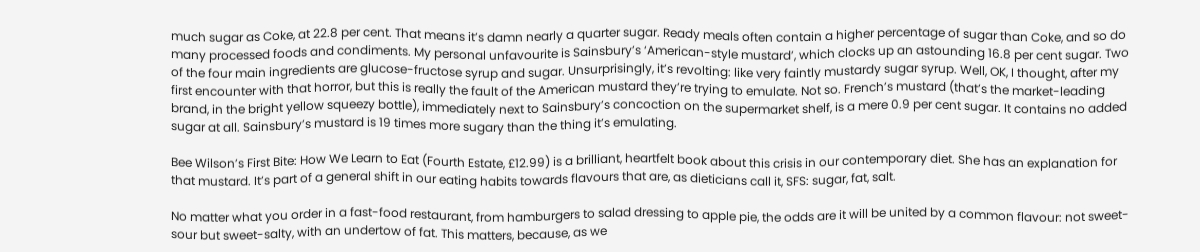much sugar as Coke, at 22.8 per cent. That means it’s damn nearly a quarter sugar. Ready meals often contain a higher percentage of sugar than Coke, and so do many processed foods and condiments. My personal unfavourite is Sainsbury’s ‘American-style mustard’, which clocks up an astounding 16.8 per cent sugar. Two of the four main ingredients are glucose-fructose syrup and sugar. Unsurprisingly, it’s revolting: like very faintly mustardy sugar syrup. Well, OK, I thought, after my first encounter with that horror, but this is really the fault of the American mustard they’re trying to emulate. Not so. French’s mustard (that’s the market-leading brand, in the bright yellow squeezy bottle), immediately next to Sainsbury’s concoction on the supermarket shelf, is a mere 0.9 per cent sugar. It contains no added sugar at all. Sainsbury’s mustard is 19 times more sugary than the thing it’s emulating.

Bee Wilson’s First Bite: How We Learn to Eat (Fourth Estate, £12.99) is a brilliant, heartfelt book about this crisis in our contemporary diet. She has an explanation for that mustard. It’s part of a general shift in our eating habits towards flavours that are, as dieticians call it, SFS: sugar, fat, salt.

No matter what you order in a fast-food restaurant, from hamburgers to salad dressing to apple pie, the odds are it will be united by a common flavour: not sweet-sour but sweet-salty, with an undertow of fat. This matters, because, as we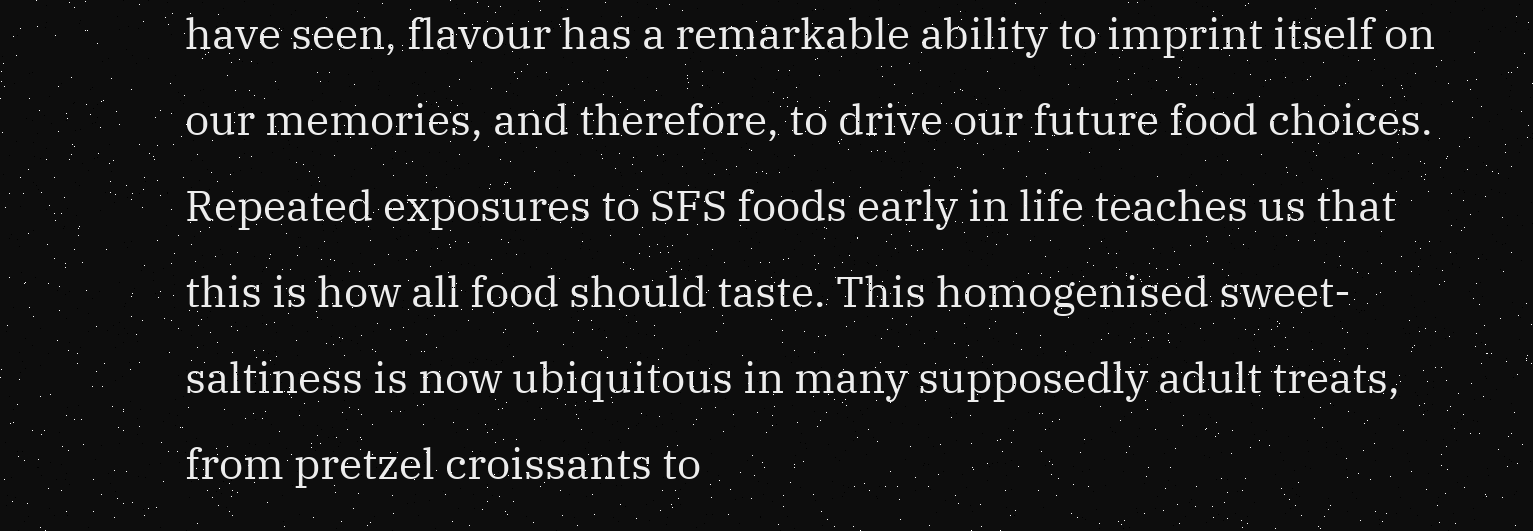have seen, flavour has a remarkable ability to imprint itself on our memories, and therefore, to drive our future food choices. Repeated exposures to SFS foods early in life teaches us that this is how all food should taste. This homogenised sweet-saltiness is now ubiquitous in many supposedly adult treats, from pretzel croissants to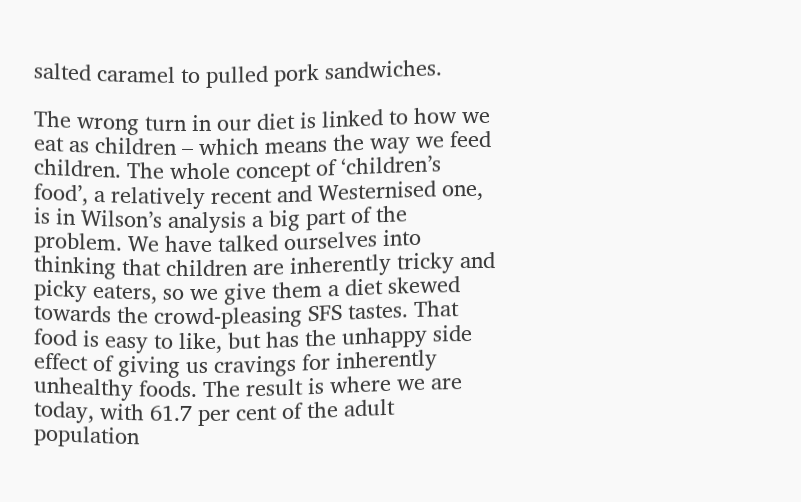salted caramel to pulled pork sandwiches.

The wrong turn in our diet is linked to how we eat as children – which means the way we feed children. The whole concept of ‘children’s food’, a relatively recent and Westernised one, is in Wilson’s analysis a big part of the problem. We have talked ourselves into thinking that children are inherently tricky and picky eaters, so we give them a diet skewed towards the crowd-pleasing SFS tastes. That food is easy to like, but has the unhappy side effect of giving us cravings for inherently unhealthy foods. The result is where we are today, with 61.7 per cent of the adult population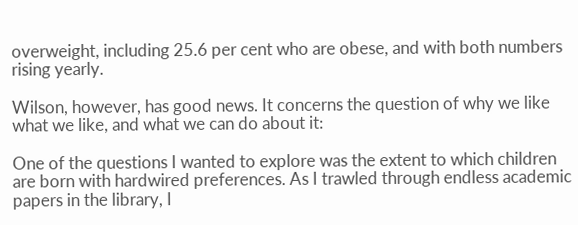overweight, including 25.6 per cent who are obese, and with both numbers rising yearly.

Wilson, however, has good news. It concerns the question of why we like what we like, and what we can do about it:

One of the questions I wanted to explore was the extent to which children are born with hardwired preferences. As I trawled through endless academic papers in the library, I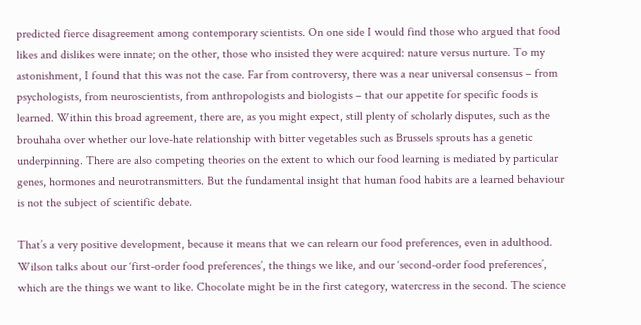predicted fierce disagreement among contemporary scientists. On one side I would find those who argued that food likes and dislikes were innate; on the other, those who insisted they were acquired: nature versus nurture. To my astonishment, I found that this was not the case. Far from controversy, there was a near universal consensus – from psychologists, from neuroscientists, from anthropologists and biologists – that our appetite for specific foods is learned. Within this broad agreement, there are, as you might expect, still plenty of scholarly disputes, such as the brouhaha over whether our love-hate relationship with bitter vegetables such as Brussels sprouts has a genetic underpinning. There are also competing theories on the extent to which our food learning is mediated by particular genes, hormones and neurotransmitters. But the fundamental insight that human food habits are a learned behaviour is not the subject of scientific debate.

That’s a very positive development, because it means that we can relearn our food preferences, even in adulthood. Wilson talks about our ‘first-order food preferences’, the things we like, and our ‘second-order food preferences’, which are the things we want to like. Chocolate might be in the first category, watercress in the second. The science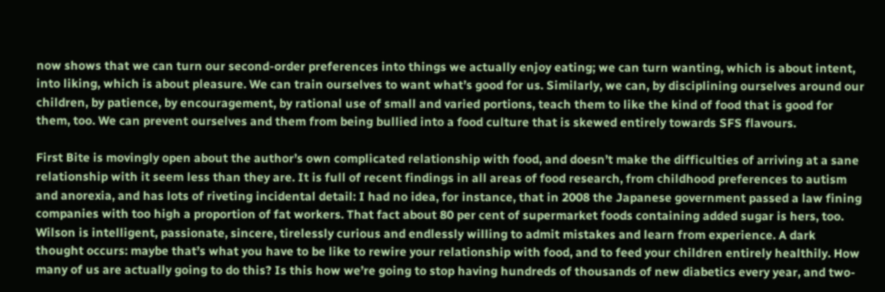now shows that we can turn our second-order preferences into things we actually enjoy eating; we can turn wanting, which is about intent, into liking, which is about pleasure. We can train ourselves to want what’s good for us. Similarly, we can, by disciplining ourselves around our children, by patience, by encouragement, by rational use of small and varied portions, teach them to like the kind of food that is good for them, too. We can prevent ourselves and them from being bullied into a food culture that is skewed entirely towards SFS flavours.

First Bite is movingly open about the author’s own complicated relationship with food, and doesn’t make the difficulties of arriving at a sane relationship with it seem less than they are. It is full of recent findings in all areas of food research, from childhood preferences to autism and anorexia, and has lots of riveting incidental detail: I had no idea, for instance, that in 2008 the Japanese government passed a law fining companies with too high a proportion of fat workers. That fact about 80 per cent of supermarket foods containing added sugar is hers, too. Wilson is intelligent, passionate, sincere, tirelessly curious and endlessly willing to admit mistakes and learn from experience. A dark thought occurs: maybe that’s what you have to be like to rewire your relationship with food, and to feed your children entirely healthily. How many of us are actually going to do this? Is this how we’re going to stop having hundreds of thousands of new diabetics every year, and two-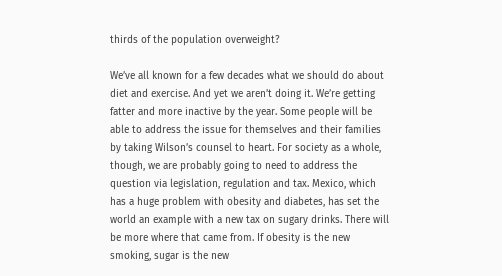thirds of the population overweight?

We’ve all known for a few decades what we should do about diet and exercise. And yet we aren’t doing it. We’re getting fatter and more inactive by the year. Some people will be able to address the issue for themselves and their families by taking Wilson’s counsel to heart. For society as a whole, though, we are probably going to need to address the question via legislation, regulation and tax. Mexico, which has a huge problem with obesity and diabetes, has set the world an example with a new tax on sugary drinks. There will be more where that came from. If obesity is the new smoking, sugar is the new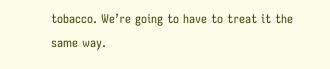tobacco. We’re going to have to treat it the same way.